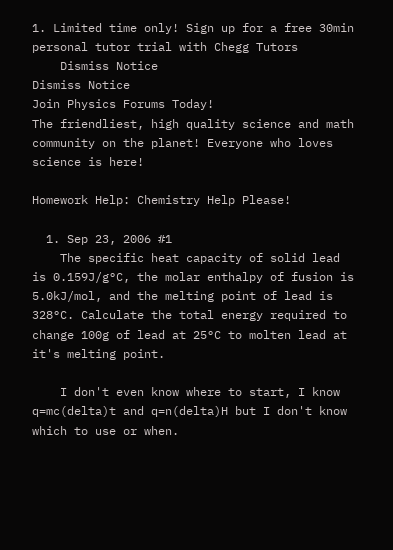1. Limited time only! Sign up for a free 30min personal tutor trial with Chegg Tutors
    Dismiss Notice
Dismiss Notice
Join Physics Forums Today!
The friendliest, high quality science and math community on the planet! Everyone who loves science is here!

Homework Help: Chemistry Help Please!

  1. Sep 23, 2006 #1
    The specific heat capacity of solid lead is 0.159J/g°C, the molar enthalpy of fusion is 5.0kJ/mol, and the melting point of lead is 328°C. Calculate the total energy required to change 100g of lead at 25°C to molten lead at it's melting point.

    I don't even know where to start, I know q=mc(delta)t and q=n(delta)H but I don't know which to use or when.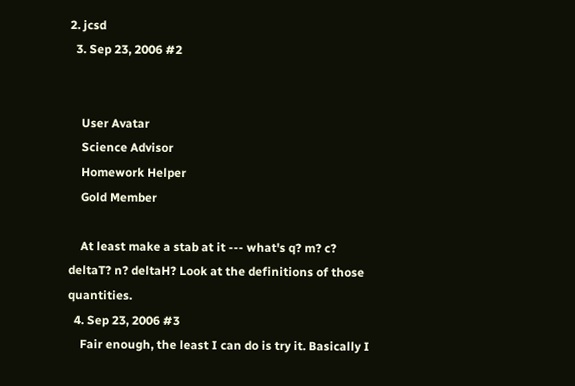2. jcsd
  3. Sep 23, 2006 #2


    User Avatar
    Science Advisor
    Homework Helper
    Gold Member

    At least make a stab at it --- what's q? m? c? deltaT? n? deltaH? Look at the definitions of those quantities.
  4. Sep 23, 2006 #3
    Fair enough, the least I can do is try it. Basically I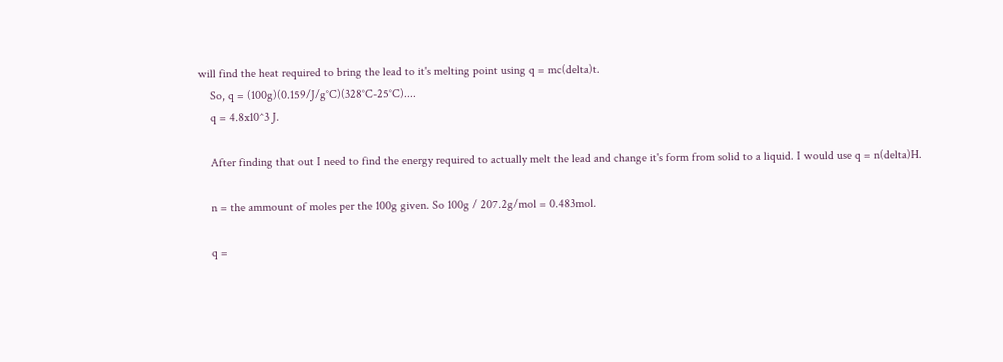will find the heat required to bring the lead to it's melting point using q = mc(delta)t.
    So, q = (100g)(0.159/J/g°C)(328°C-25°C)....
    q = 4.8x10^3 J.

    After finding that out I need to find the energy required to actually melt the lead and change it's form from solid to a liquid. I would use q = n(delta)H.

    n = the ammount of moles per the 100g given. So 100g / 207.2g/mol = 0.483mol.

    q =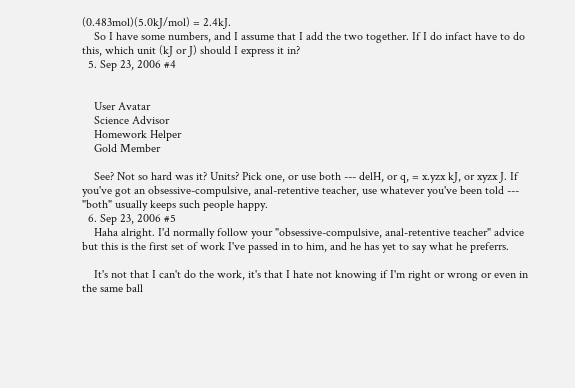(0.483mol)(5.0kJ/mol) = 2.4kJ.
    So I have some numbers, and I assume that I add the two together. If I do infact have to do this, which unit (kJ or J) should I express it in?
  5. Sep 23, 2006 #4


    User Avatar
    Science Advisor
    Homework Helper
    Gold Member

    See? Not so hard was it? Units? Pick one, or use both --- delH, or q, = x.yzx kJ, or xyzx J. If you've got an obsessive-compulsive, anal-retentive teacher, use whatever you've been told --- "both" usually keeps such people happy.
  6. Sep 23, 2006 #5
    Haha alright. I'd normally follow your "obsessive-compulsive, anal-retentive teacher" advice but this is the first set of work I've passed in to him, and he has yet to say what he preferrs.

    It's not that I can't do the work, it's that I hate not knowing if I'm right or wrong or even in the same ball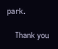park.

    Thank you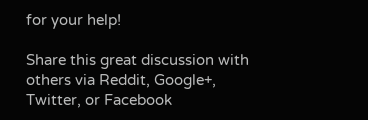for your help!

Share this great discussion with others via Reddit, Google+, Twitter, or Facebook